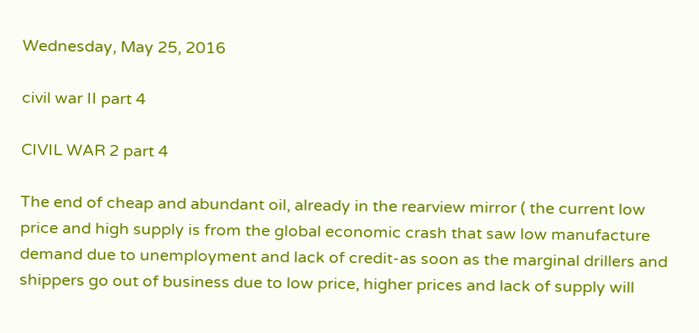Wednesday, May 25, 2016

civil war II part 4

CIVIL WAR 2 part 4

The end of cheap and abundant oil, already in the rearview mirror ( the current low price and high supply is from the global economic crash that saw low manufacture demand due to unemployment and lack of credit-as soon as the marginal drillers and shippers go out of business due to low price, higher prices and lack of supply will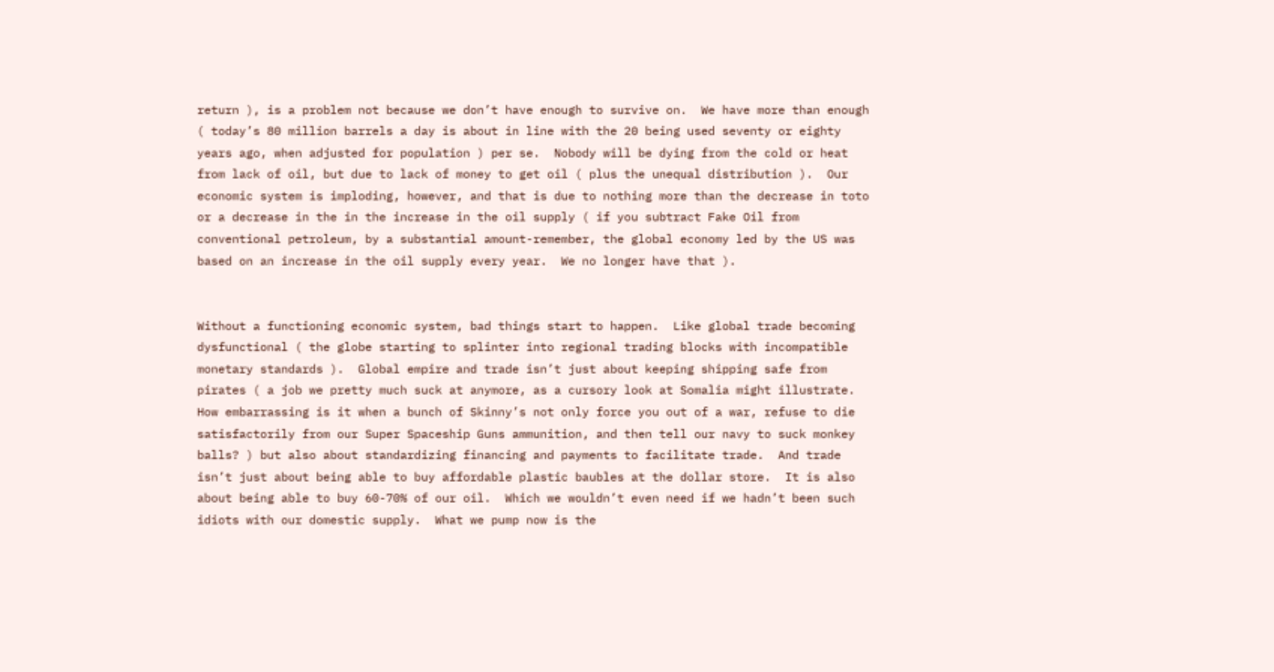return ), is a problem not because we don’t have enough to survive on.  We have more than enough ( today’s 80 million barrels a day is about in line with the 20 being used seventy or eighty years ago, when adjusted for population ) per se.  Nobody will be dying from the cold or heat from lack of oil, but due to lack of money to get oil ( plus the unequal distribution ).  Our economic system is imploding, however, and that is due to nothing more than the decrease in toto or a decrease in the in the increase in the oil supply ( if you subtract Fake Oil from conventional petroleum, by a substantial amount-remember, the global economy led by the US was based on an increase in the oil supply every year.  We no longer have that ).


Without a functioning economic system, bad things start to happen.  Like global trade becoming dysfunctional ( the globe starting to splinter into regional trading blocks with incompatible monetary standards ).  Global empire and trade isn’t just about keeping shipping safe from pirates ( a job we pretty much suck at anymore, as a cursory look at Somalia might illustrate.  How embarrassing is it when a bunch of Skinny’s not only force you out of a war, refuse to die satisfactorily from our Super Spaceship Guns ammunition, and then tell our navy to suck monkey balls? ) but also about standardizing financing and payments to facilitate trade.  And trade isn’t just about being able to buy affordable plastic baubles at the dollar store.  It is also about being able to buy 60-70% of our oil.  Which we wouldn’t even need if we hadn’t been such idiots with our domestic supply.  What we pump now is the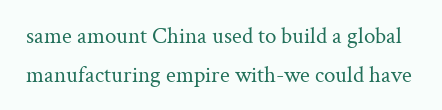same amount China used to build a global manufacturing empire with-we could have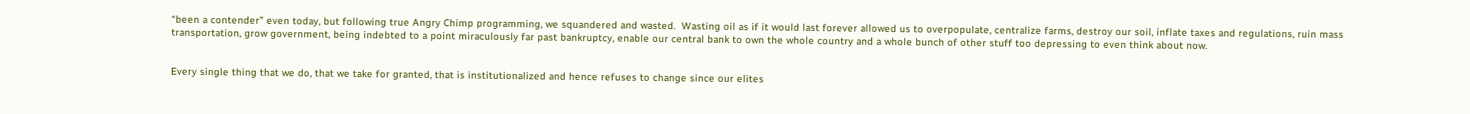“been a contender” even today, but following true Angry Chimp programming, we squandered and wasted.  Wasting oil as if it would last forever allowed us to overpopulate, centralize farms, destroy our soil, inflate taxes and regulations, ruin mass transportation, grow government, being indebted to a point miraculously far past bankruptcy, enable our central bank to own the whole country and a whole bunch of other stuff too depressing to even think about now.


Every single thing that we do, that we take for granted, that is institutionalized and hence refuses to change since our elites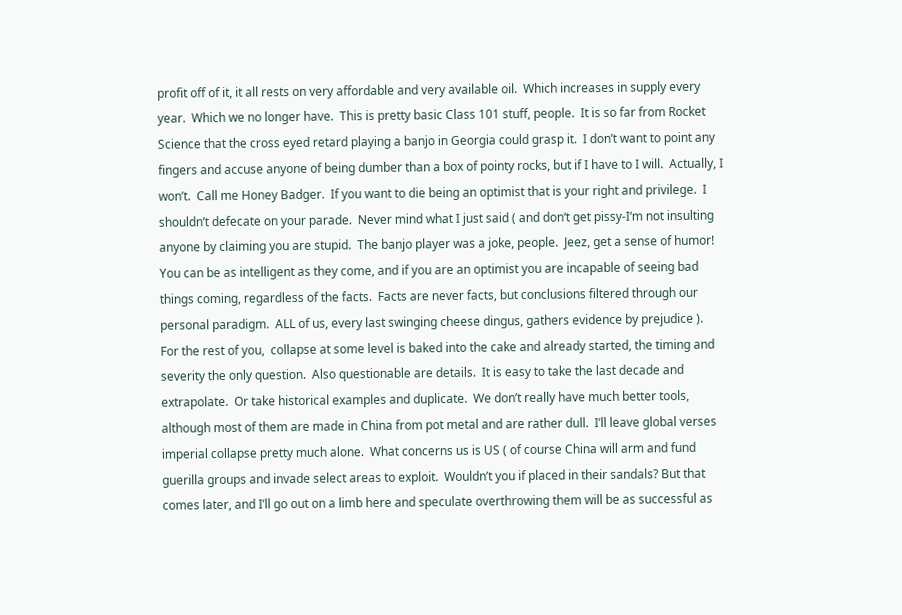profit off of it, it all rests on very affordable and very available oil.  Which increases in supply every year.  Which we no longer have.  This is pretty basic Class 101 stuff, people.  It is so far from Rocket Science that the cross eyed retard playing a banjo in Georgia could grasp it.  I don’t want to point any fingers and accuse anyone of being dumber than a box of pointy rocks, but if I have to I will.  Actually, I won’t.  Call me Honey Badger.  If you want to die being an optimist that is your right and privilege.  I shouldn’t defecate on your parade.  Never mind what I just said ( and don‘t get pissy-I‘m not insulting anyone by claiming you are stupid.  The banjo player was a joke, people.  Jeez, get a sense of humor!  You can be as intelligent as they come, and if you are an optimist you are incapable of seeing bad things coming, regardless of the facts.  Facts are never facts, but conclusions filtered through our personal paradigm.  ALL of us, every last swinging cheese dingus, gathers evidence by prejudice ).  For the rest of you,  collapse at some level is baked into the cake and already started, the timing and severity the only question.  Also questionable are details.  It is easy to take the last decade and extrapolate.  Or take historical examples and duplicate.  We don’t really have much better tools, although most of them are made in China from pot metal and are rather dull.  I’ll leave global verses imperial collapse pretty much alone.  What concerns us is US ( of course China will arm and fund guerilla groups and invade select areas to exploit.  Wouldn’t you if placed in their sandals? But that comes later, and I’ll go out on a limb here and speculate overthrowing them will be as successful as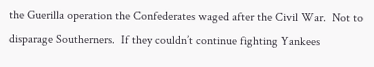the Guerilla operation the Confederates waged after the Civil War.  Not to disparage Southerners.  If they couldn’t continue fighting Yankees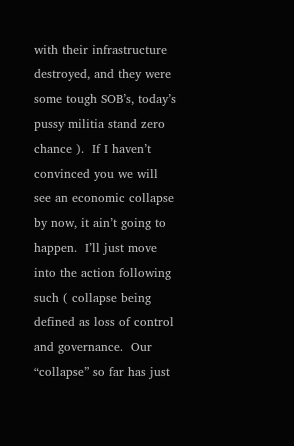with their infrastructure destroyed, and they were some tough SOB’s, today’s pussy militia stand zero chance ).  If I haven’t convinced you we will see an economic collapse by now, it ain’t going to happen.  I’ll just move into the action following such ( collapse being defined as loss of control and governance.  Our “collapse” so far has just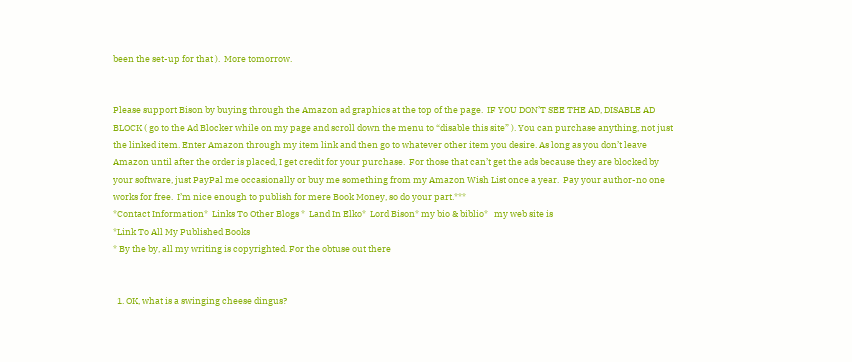been the set-up for that ).  More tomorrow.


Please support Bison by buying through the Amazon ad graphics at the top of the page.  IF YOU DON’T SEE THE AD, DISABLE AD BLOCK ( go to the Ad Blocker while on my page and scroll down the menu to “disable this site” ). You can purchase anything, not just the linked item. Enter Amazon through my item link and then go to whatever other item you desire. As long as you don’t leave Amazon until after the order is placed, I get credit for your purchase.  For those that can’t get the ads because they are blocked by your software, just PayPal me occasionally or buy me something from my Amazon Wish List once a year.  Pay your author-no one works for free.  I’m nice enough to publish for mere Book Money, so do your part.***
*Contact Information*  Links To Other Blogs *  Land In Elko*  Lord Bison* my bio & biblio*   my web site is
*Link To All My Published Books
* By the by, all my writing is copyrighted. For the obtuse out there


  1. OK, what is a swinging cheese dingus?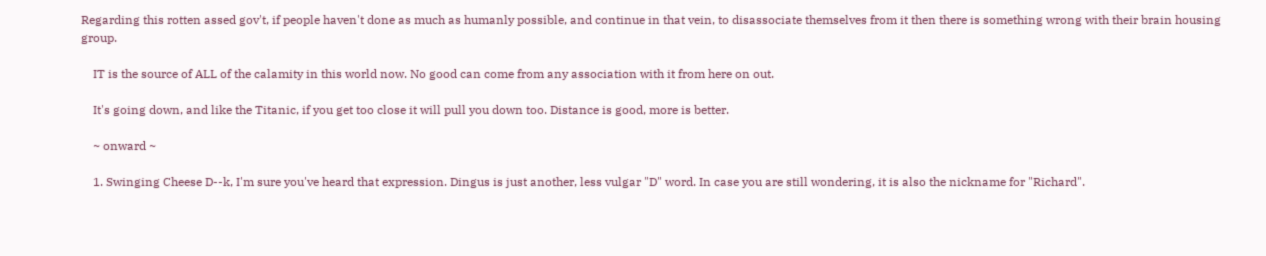Regarding this rotten assed gov't, if people haven't done as much as humanly possible, and continue in that vein, to disassociate themselves from it then there is something wrong with their brain housing group.

    IT is the source of ALL of the calamity in this world now. No good can come from any association with it from here on out.

    It's going down, and like the Titanic, if you get too close it will pull you down too. Distance is good, more is better.

    ~ onward ~

    1. Swinging Cheese D--k, I'm sure you've heard that expression. Dingus is just another, less vulgar "D" word. In case you are still wondering, it is also the nickname for "Richard".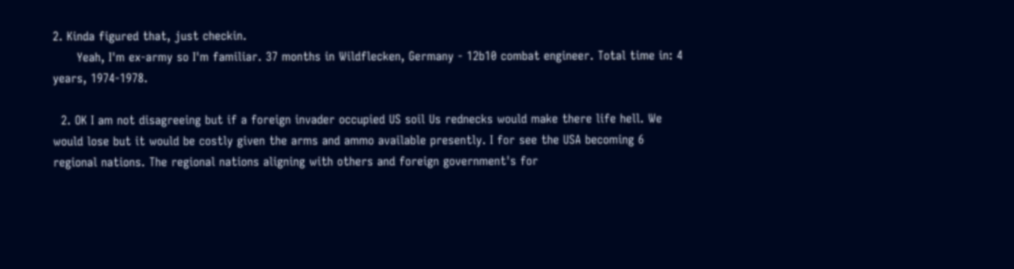2. Kinda figured that, just checkin.
      Yeah, I'm ex-army so I'm familiar. 37 months in Wildflecken, Germany - 12b10 combat engineer. Total time in: 4 years, 1974-1978.

  2. OK I am not disagreeing but if a foreign invader occupied US soil Us rednecks would make there life hell. We would lose but it would be costly given the arms and ammo available presently. I for see the USA becoming 6 regional nations. The regional nations aligning with others and foreign government's for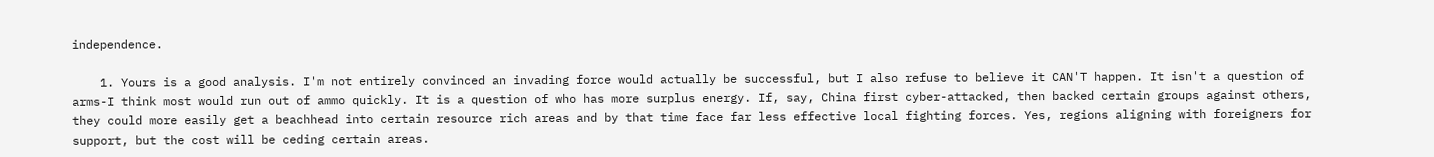independence.

    1. Yours is a good analysis. I'm not entirely convinced an invading force would actually be successful, but I also refuse to believe it CAN'T happen. It isn't a question of arms-I think most would run out of ammo quickly. It is a question of who has more surplus energy. If, say, China first cyber-attacked, then backed certain groups against others, they could more easily get a beachhead into certain resource rich areas and by that time face far less effective local fighting forces. Yes, regions aligning with foreigners for support, but the cost will be ceding certain areas.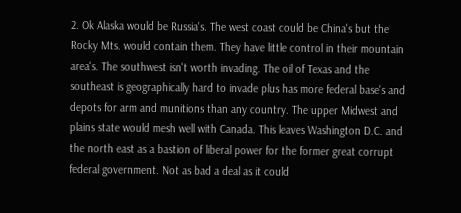2. Ok Alaska would be Russia's. The west coast could be China's but the Rocky Mts. would contain them. They have little control in their mountain area's. The southwest isn't worth invading. The oil of Texas and the southeast is geographically hard to invade plus has more federal base's and depots for arm and munitions than any country. The upper Midwest and plains state would mesh well with Canada. This leaves Washington D.C. and the north east as a bastion of liberal power for the former great corrupt federal government. Not as bad a deal as it could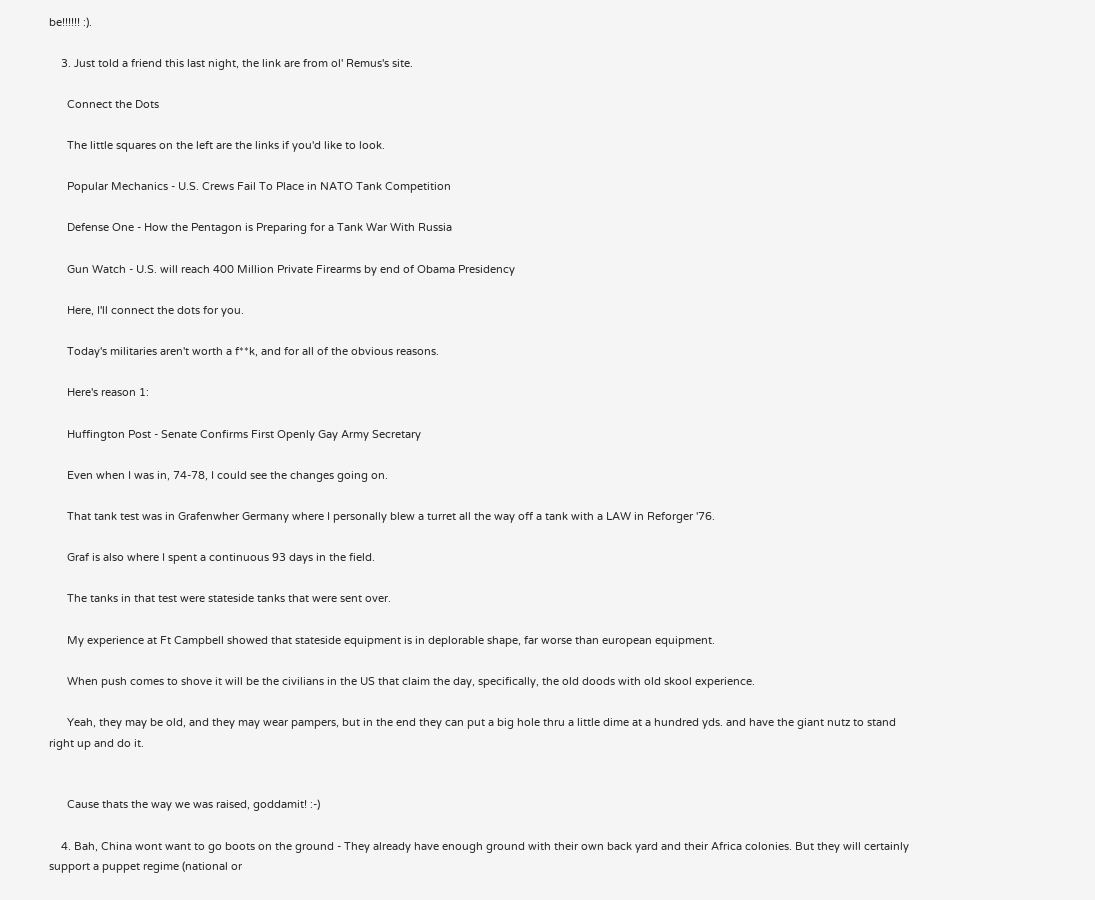be!!!!!! :).

    3. Just told a friend this last night, the link are from ol' Remus's site.

      Connect the Dots

      The little squares on the left are the links if you'd like to look.

      Popular Mechanics - U.S. Crews Fail To Place in NATO Tank Competition

      Defense One - How the Pentagon is Preparing for a Tank War With Russia

      Gun Watch - U.S. will reach 400 Million Private Firearms by end of Obama Presidency

      Here, I'll connect the dots for you.

      Today's militaries aren't worth a f**k, and for all of the obvious reasons.

      Here's reason 1:

      Huffington Post - Senate Confirms First Openly Gay Army Secretary

      Even when I was in, 74-78, I could see the changes going on.

      That tank test was in Grafenwher Germany where I personally blew a turret all the way off a tank with a LAW in Reforger '76.

      Graf is also where I spent a continuous 93 days in the field.

      The tanks in that test were stateside tanks that were sent over.

      My experience at Ft Campbell showed that stateside equipment is in deplorable shape, far worse than european equipment.

      When push comes to shove it will be the civilians in the US that claim the day, specifically, the old doods with old skool experience.

      Yeah, they may be old, and they may wear pampers, but in the end they can put a big hole thru a little dime at a hundred yds. and have the giant nutz to stand right up and do it.


      Cause thats the way we was raised, goddamit! :-)

    4. Bah, China wont want to go boots on the ground - They already have enough ground with their own back yard and their Africa colonies. But they will certainly support a puppet regime (national or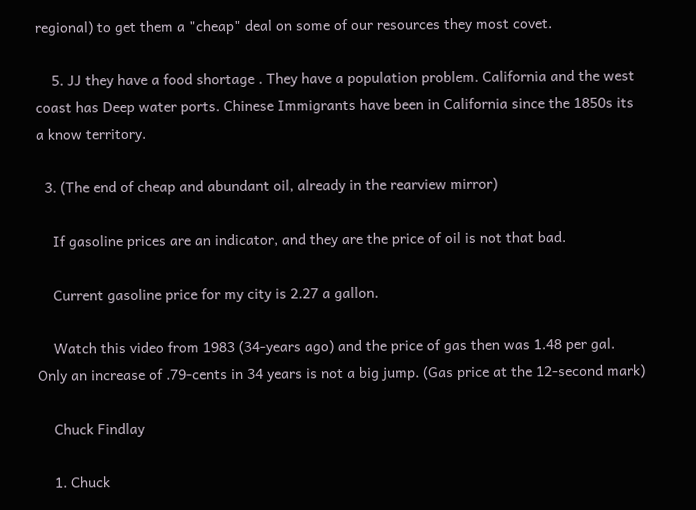regional) to get them a "cheap" deal on some of our resources they most covet.

    5. JJ they have a food shortage . They have a population problem. California and the west coast has Deep water ports. Chinese Immigrants have been in California since the 1850s its a know territory.

  3. (The end of cheap and abundant oil, already in the rearview mirror)

    If gasoline prices are an indicator, and they are the price of oil is not that bad.

    Current gasoline price for my city is 2.27 a gallon.

    Watch this video from 1983 (34-years ago) and the price of gas then was 1.48 per gal. Only an increase of .79-cents in 34 years is not a big jump. (Gas price at the 12-second mark)

    Chuck Findlay

    1. Chuck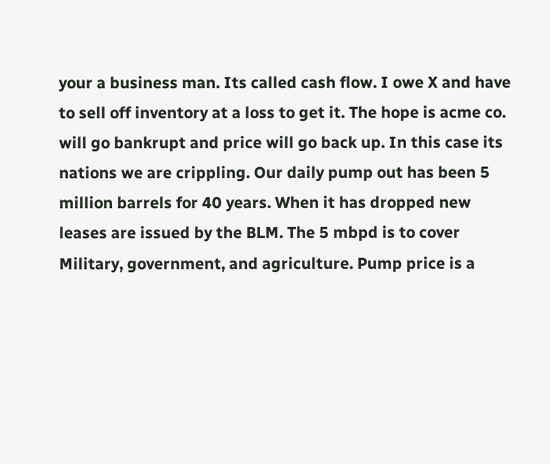your a business man. Its called cash flow. I owe X and have to sell off inventory at a loss to get it. The hope is acme co. will go bankrupt and price will go back up. In this case its nations we are crippling. Our daily pump out has been 5 million barrels for 40 years. When it has dropped new leases are issued by the BLM. The 5 mbpd is to cover Military, government, and agriculture. Pump price is a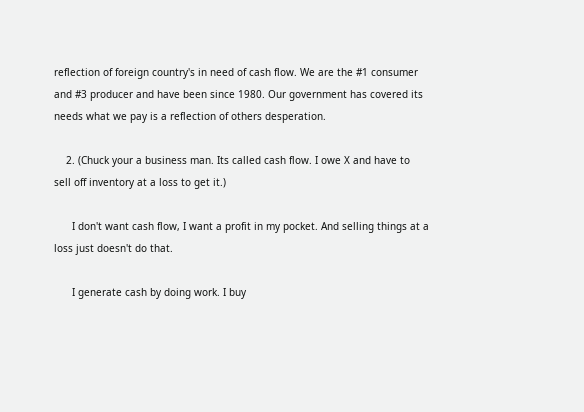reflection of foreign country's in need of cash flow. We are the #1 consumer and #3 producer and have been since 1980. Our government has covered its needs what we pay is a reflection of others desperation.

    2. (Chuck your a business man. Its called cash flow. I owe X and have to sell off inventory at a loss to get it.)

      I don't want cash flow, I want a profit in my pocket. And selling things at a loss just doesn't do that.

      I generate cash by doing work. I buy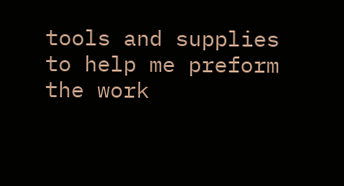tools and supplies to help me preform the work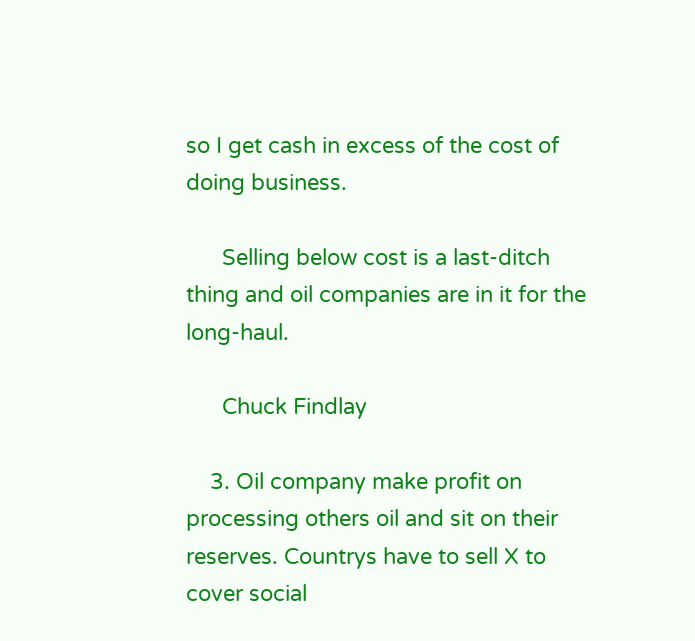so I get cash in excess of the cost of doing business.

      Selling below cost is a last-ditch thing and oil companies are in it for the long-haul.

      Chuck Findlay

    3. Oil company make profit on processing others oil and sit on their reserves. Countrys have to sell X to cover social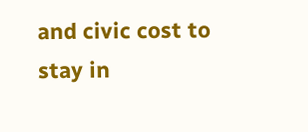and civic cost to stay in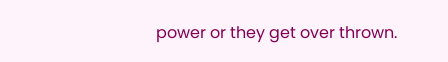power or they get over thrown.